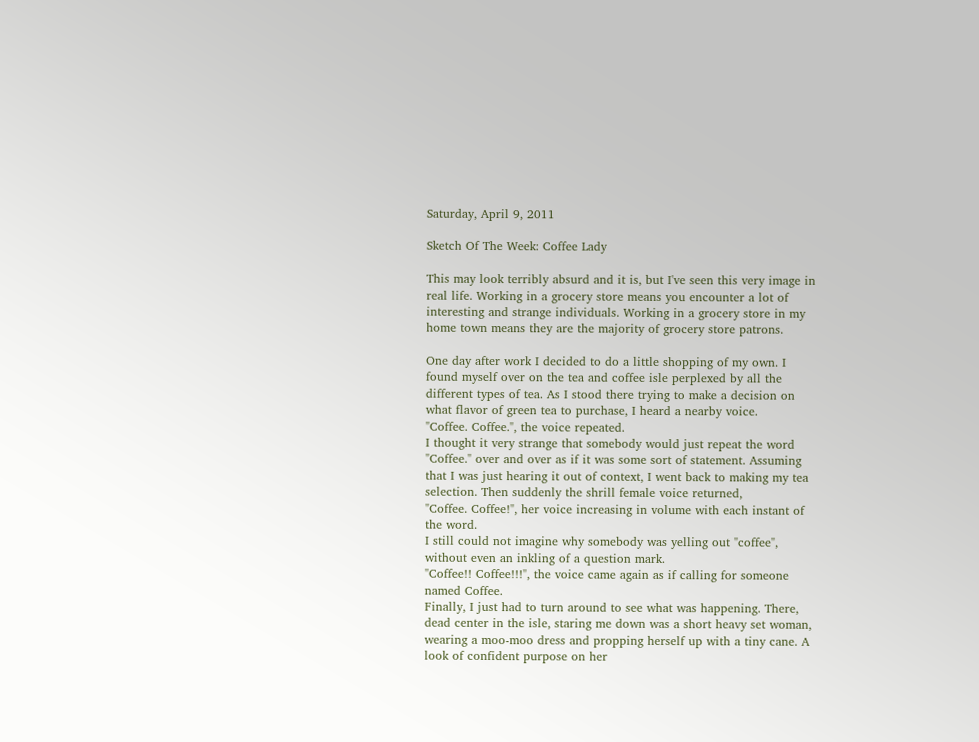Saturday, April 9, 2011

Sketch Of The Week: Coffee Lady

This may look terribly absurd and it is, but I've seen this very image in real life. Working in a grocery store means you encounter a lot of interesting and strange individuals. Working in a grocery store in my home town means they are the majority of grocery store patrons.

One day after work I decided to do a little shopping of my own. I found myself over on the tea and coffee isle perplexed by all the different types of tea. As I stood there trying to make a decision on what flavor of green tea to purchase, I heard a nearby voice.
"Coffee. Coffee.", the voice repeated.
I thought it very strange that somebody would just repeat the word "Coffee." over and over as if it was some sort of statement. Assuming that I was just hearing it out of context, I went back to making my tea selection. Then suddenly the shrill female voice returned,
"Coffee. Coffee!", her voice increasing in volume with each instant of the word.
I still could not imagine why somebody was yelling out "coffee", without even an inkling of a question mark.
"Coffee!! Coffee!!!", the voice came again as if calling for someone named Coffee.
Finally, I just had to turn around to see what was happening. There, dead center in the isle, staring me down was a short heavy set woman, wearing a moo-moo dress and propping herself up with a tiny cane. A look of confident purpose on her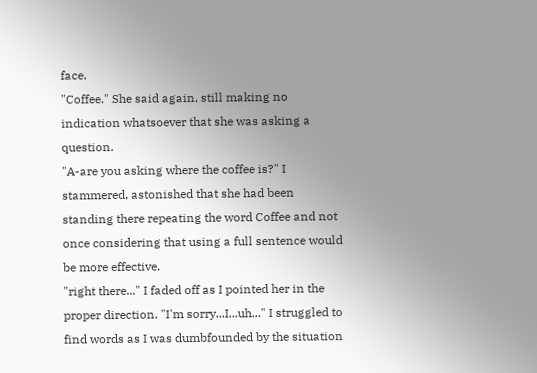face.
"Coffee." She said again, still making no indication whatsoever that she was asking a question.
"A-are you asking where the coffee is?" I stammered, astonished that she had been standing there repeating the word Coffee and not once considering that using a full sentence would be more effective.
"right there..." I faded off as I pointed her in the proper direction. "I'm sorry...I...uh..." I struggled to find words as I was dumbfounded by the situation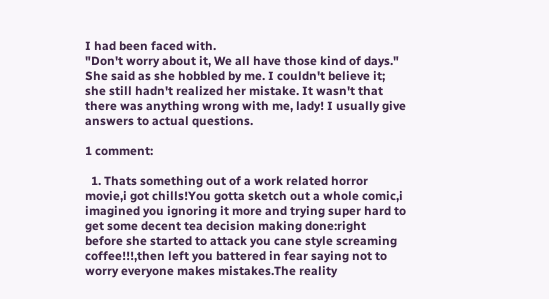I had been faced with.
"Don't worry about it, We all have those kind of days." She said as she hobbled by me. I couldn't believe it; she still hadn't realized her mistake. It wasn't that there was anything wrong with me, lady! I usually give answers to actual questions.

1 comment:

  1. Thats something out of a work related horror movie,i got chills!You gotta sketch out a whole comic,i imagined you ignoring it more and trying super hard to get some decent tea decision making done:right before she started to attack you cane style screaming coffee!!!,then left you battered in fear saying not to worry everyone makes mistakes.The reality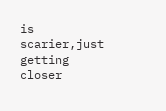is scarier,just getting closer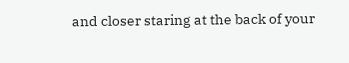and closer staring at the back of your